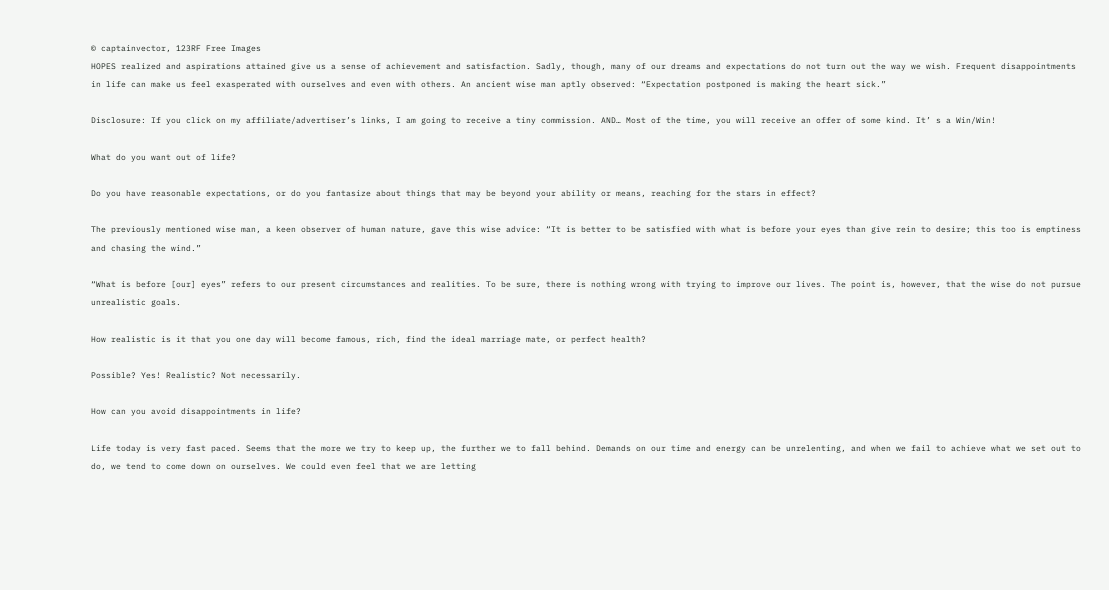© captainvector, 123RF Free Images
HOPES realized and aspirations attained give us a sense of achievement and satisfaction. Sadly, though, many of our dreams and expectations do not turn out the way we wish. Frequent disappointments in life can make us feel exasperated with ourselves and even with others. An ancient wise man aptly observed: “Expectation postponed is making the heart sick.”

Disclosure: If you click on my affiliate/advertiser’s links, I am going to receive a tiny commission. AND… Most of the time, you will receive an offer of some kind. It’ s a Win/Win!

What do you want out of life?

Do you have reasonable expectations, or do you fantasize about things that may be beyond your ability or means, reaching for the stars in effect?

The previously mentioned wise man, a keen observer of human nature, gave this wise advice: “It is better to be satisfied with what is before your eyes than give rein to desire; this too is emptiness and chasing the wind.”

“What is before [our] eyes” refers to our present circumstances and realities. To be sure, there is nothing wrong with trying to improve our lives. The point is, however, that the wise do not pursue unrealistic goals.

How realistic is it that you one day will become famous, rich, find the ideal marriage mate, or perfect health?

Possible? Yes! Realistic? Not necessarily.

How can you avoid disappointments in life?

Life today is very fast paced. Seems that the more we try to keep up, the further we to fall behind. Demands on our time and energy can be unrelenting, and when we fail to achieve what we set out to do, we tend to come down on ourselves. We could even feel that we are letting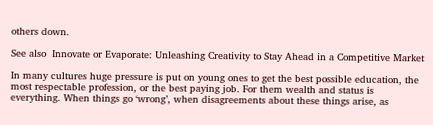others down.

See also  Innovate or Evaporate: Unleashing Creativity to Stay Ahead in a Competitive Market

In many cultures huge pressure is put on young ones to get the best possible education, the most respectable profession, or the best paying job. For them wealth and status is everything. When things go ‘wrong’, when disagreements about these things arise, as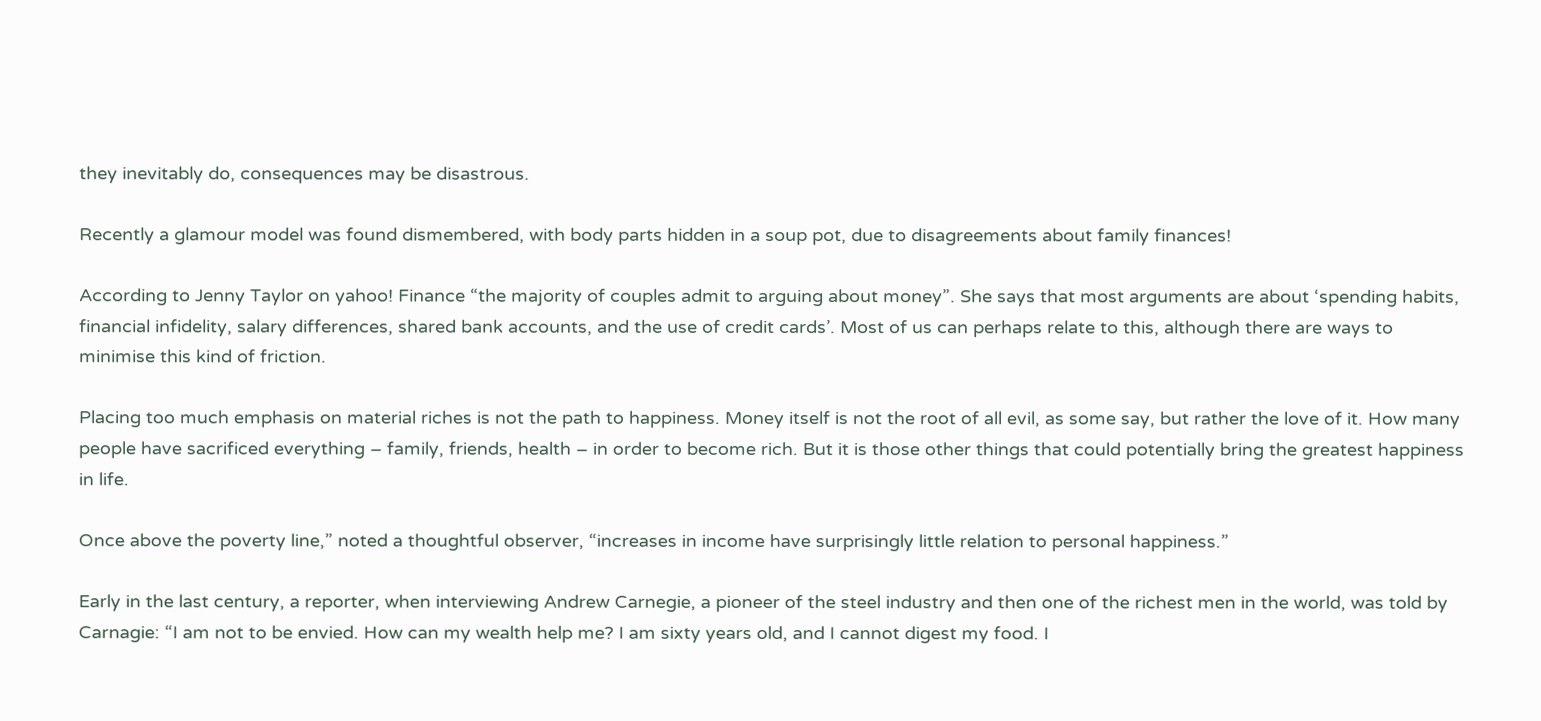they inevitably do, consequences may be disastrous.

Recently a glamour model was found dismembered, with body parts hidden in a soup pot, due to disagreements about family finances!

According to Jenny Taylor on yahoo! Finance “the majority of couples admit to arguing about money”. She says that most arguments are about ‘spending habits, financial infidelity, salary differences, shared bank accounts, and the use of credit cards’. Most of us can perhaps relate to this, although there are ways to minimise this kind of friction.

Placing too much emphasis on material riches is not the path to happiness. Money itself is not the root of all evil, as some say, but rather the love of it. How many people have sacrificed everything – family, friends, health – in order to become rich. But it is those other things that could potentially bring the greatest happiness in life.

Once above the poverty line,” noted a thoughtful observer, “increases in income have surprisingly little relation to personal happiness.”

Early in the last century, a reporter, when interviewing Andrew Carnegie, a pioneer of the steel industry and then one of the richest men in the world, was told by Carnagie: “I am not to be envied. How can my wealth help me? I am sixty years old, and I cannot digest my food. I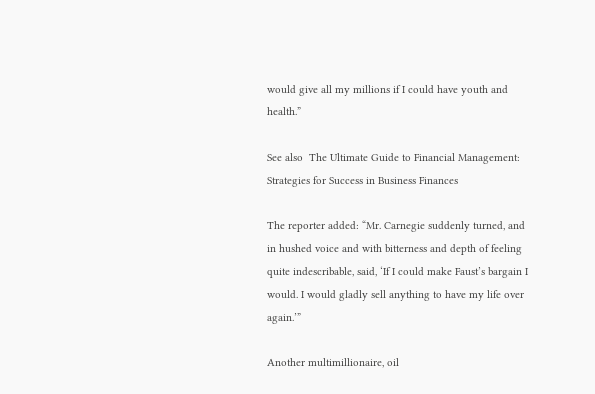would give all my millions if I could have youth and health.”

See also  The Ultimate Guide to Financial Management: Strategies for Success in Business Finances

The reporter added: “Mr. Carnegie suddenly turned, and in hushed voice and with bitterness and depth of feeling quite indescribable, said, ‘If I could make Faust’s bargain I would. I would gladly sell anything to have my life over again.’”

Another multimillionaire, oil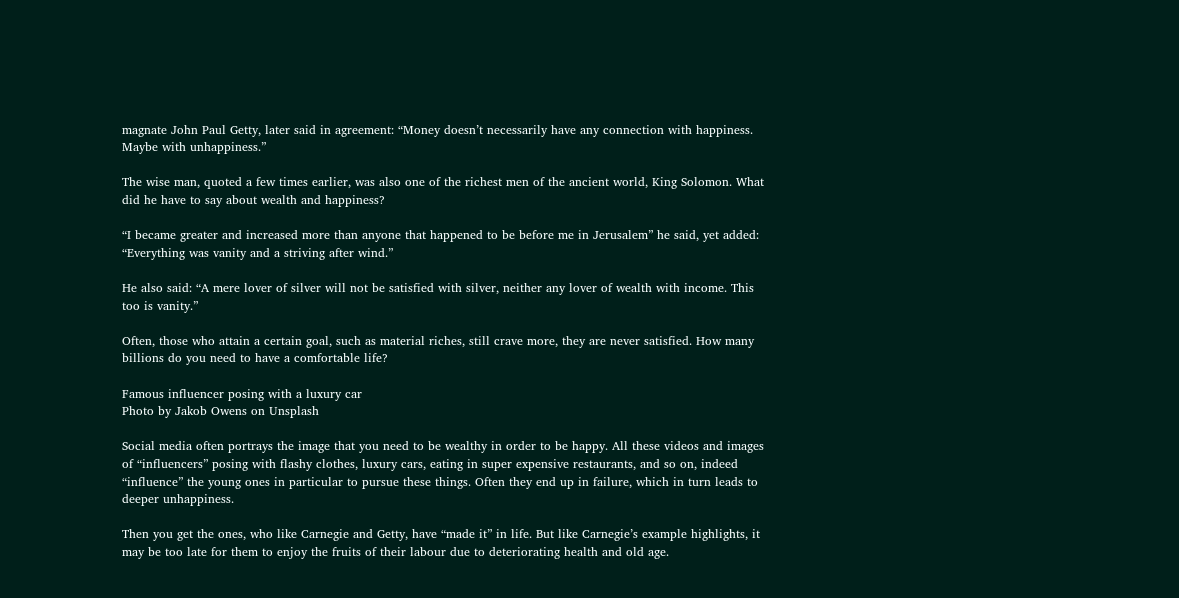magnate John Paul Getty, later said in agreement: “Money doesn’t necessarily have any connection with happiness. Maybe with unhappiness.”

The wise man, quoted a few times earlier, was also one of the richest men of the ancient world, King Solomon. What did he have to say about wealth and happiness?

“I became greater and increased more than anyone that happened to be before me in Jerusalem” he said, yet added: “Everything was vanity and a striving after wind.”

He also said: “A mere lover of silver will not be satisfied with silver, neither any lover of wealth with income. This too is vanity.”

Often, those who attain a certain goal, such as material riches, still crave more, they are never satisfied. How many billions do you need to have a comfortable life?

Famous influencer posing with a luxury car
Photo by Jakob Owens on Unsplash

Social media often portrays the image that you need to be wealthy in order to be happy. All these videos and images of “influencers” posing with flashy clothes, luxury cars, eating in super expensive restaurants, and so on, indeed “influence” the young ones in particular to pursue these things. Often they end up in failure, which in turn leads to deeper unhappiness.

Then you get the ones, who like Carnegie and Getty, have “made it” in life. But like Carnegie’s example highlights, it may be too late for them to enjoy the fruits of their labour due to deteriorating health and old age.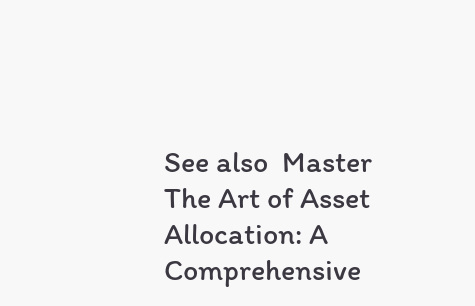See also  Master The Art of Asset Allocation: A Comprehensive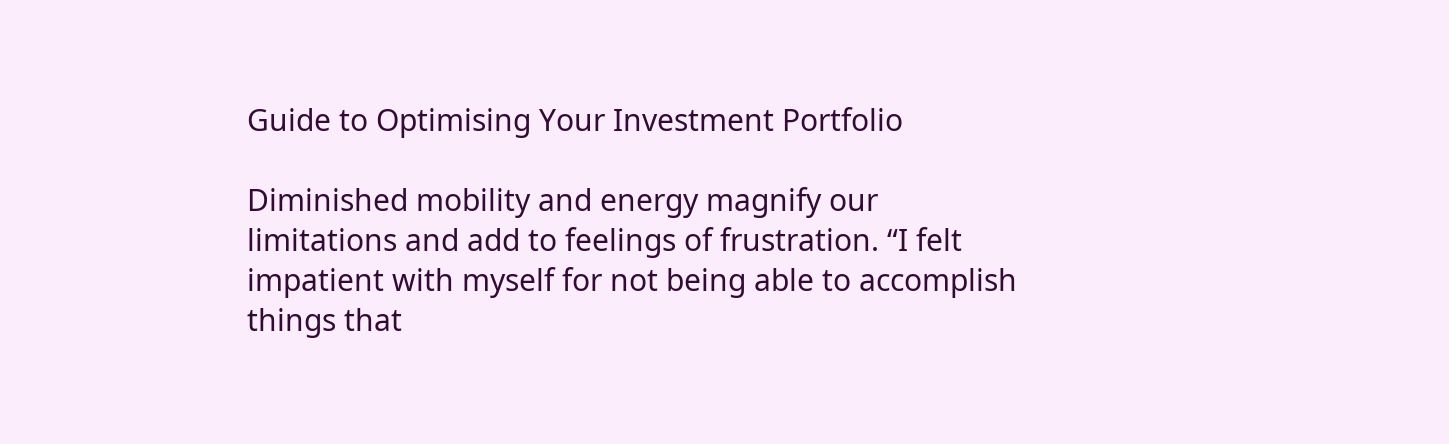Guide to Optimising Your Investment Portfolio

Diminished mobility and energy magnify our limitations and add to feelings of frustration. “I felt impatient with myself for not being able to accomplish things that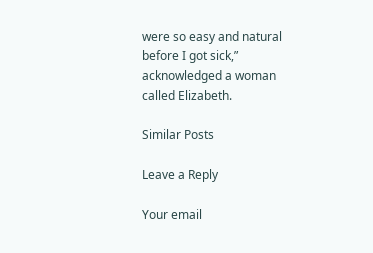were so easy and natural before I got sick,” acknowledged a woman called Elizabeth.

Similar Posts

Leave a Reply

Your email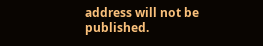address will not be published.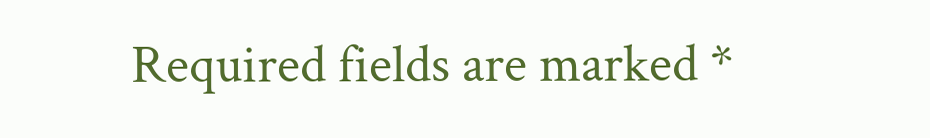Required fields are marked *